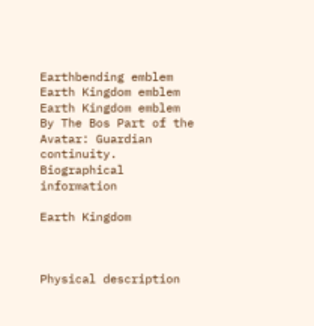Earthbending emblem Earth Kingdom emblem
Earth Kingdom emblem By The Bos Part of the Avatar: Guardian continuity.
Biographical information

Earth Kingdom



Physical description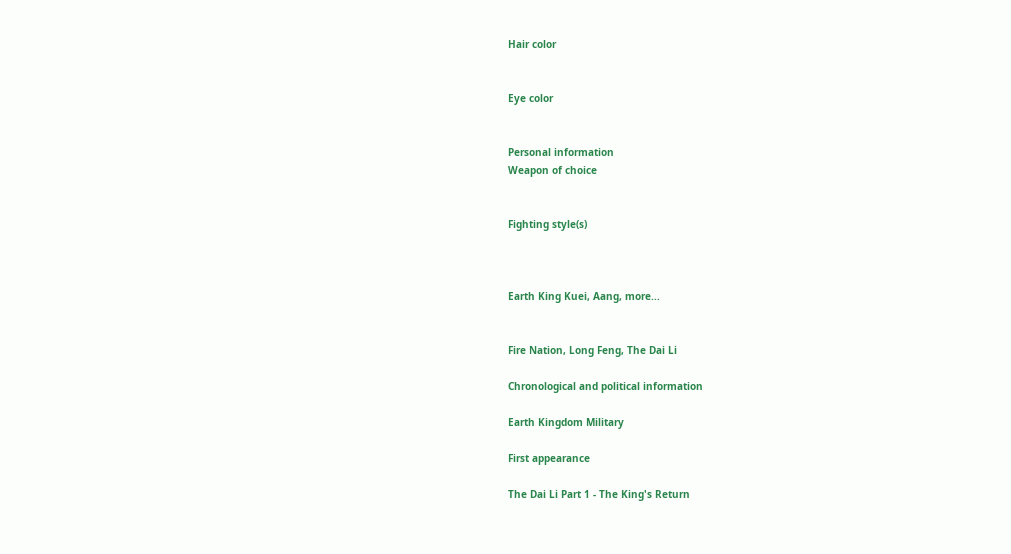Hair color


Eye color


Personal information
Weapon of choice


Fighting style(s)



Earth King Kuei, Aang, more...


Fire Nation, Long Feng, The Dai Li

Chronological and political information

Earth Kingdom Military

First appearance

The Dai Li Part 1 - The King's Return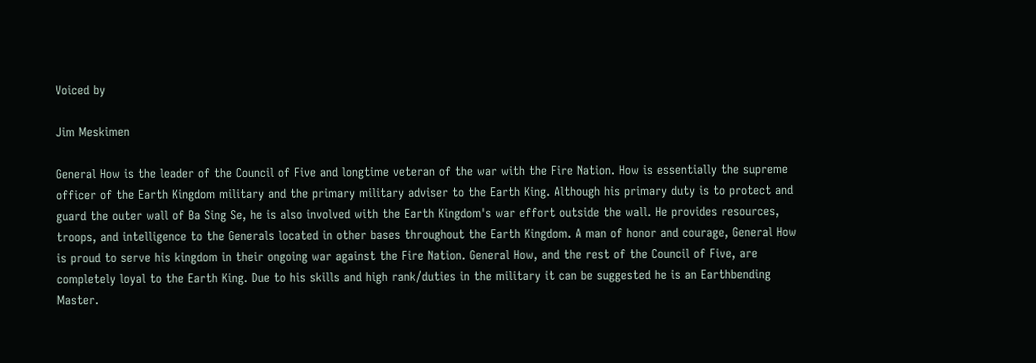Voiced by

Jim Meskimen

General How is the leader of the Council of Five and longtime veteran of the war with the Fire Nation. How is essentially the supreme officer of the Earth Kingdom military and the primary military adviser to the Earth King. Although his primary duty is to protect and guard the outer wall of Ba Sing Se, he is also involved with the Earth Kingdom's war effort outside the wall. He provides resources, troops, and intelligence to the Generals located in other bases throughout the Earth Kingdom. A man of honor and courage, General How is proud to serve his kingdom in their ongoing war against the Fire Nation. General How, and the rest of the Council of Five, are completely loyal to the Earth King. Due to his skills and high rank/duties in the military it can be suggested he is an Earthbending Master.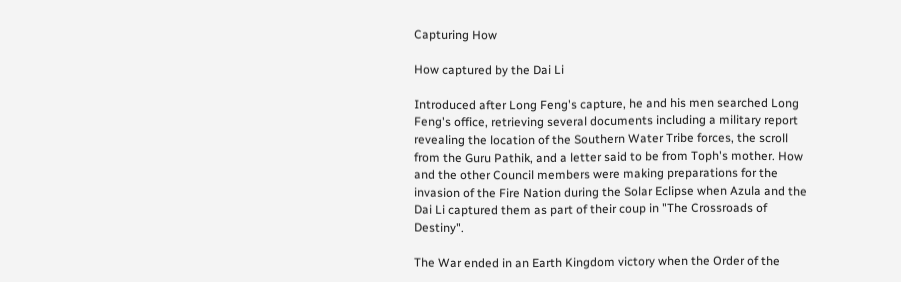Capturing How

How captured by the Dai Li

Introduced after Long Feng's capture, he and his men searched Long Feng's office, retrieving several documents including a military report revealing the location of the Southern Water Tribe forces, the scroll from the Guru Pathik, and a letter said to be from Toph's mother. How and the other Council members were making preparations for the invasion of the Fire Nation during the Solar Eclipse when Azula and the Dai Li captured them as part of their coup in "The Crossroads of Destiny".

The War ended in an Earth Kingdom victory when the Order of the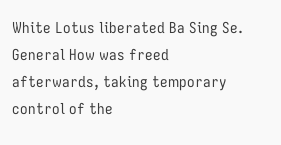White Lotus liberated Ba Sing Se. General How was freed afterwards, taking temporary control of the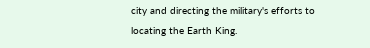city and directing the military's efforts to locating the Earth King.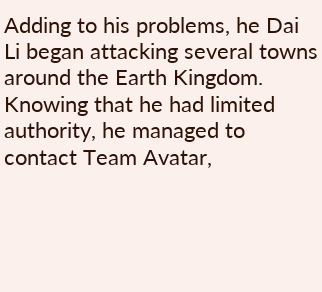Adding to his problems, he Dai Li began attacking several towns around the Earth Kingdom. Knowing that he had limited authority, he managed to contact Team Avatar,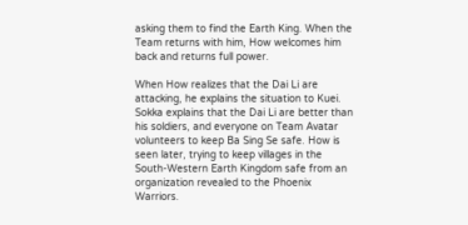asking them to find the Earth King. When the Team returns with him, How welcomes him back and returns full power.

When How realizes that the Dai Li are attacking, he explains the situation to Kuei. Sokka explains that the Dai Li are better than his soldiers, and everyone on Team Avatar volunteers to keep Ba Sing Se safe. How is seen later, trying to keep villages in the South-Western Earth Kingdom safe from an organization revealed to the Phoenix Warriors.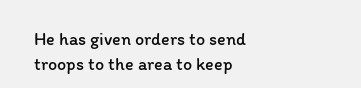He has given orders to send troops to the area to keep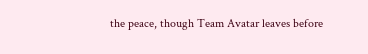the peace, though Team Avatar leaves before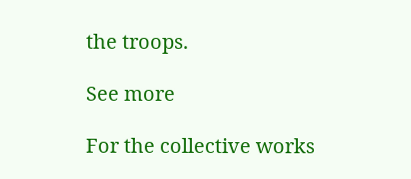the troops.

See more

For the collective works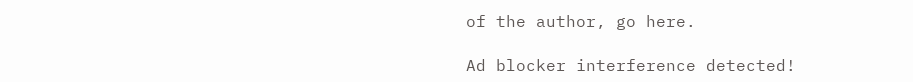of the author, go here.

Ad blocker interference detected!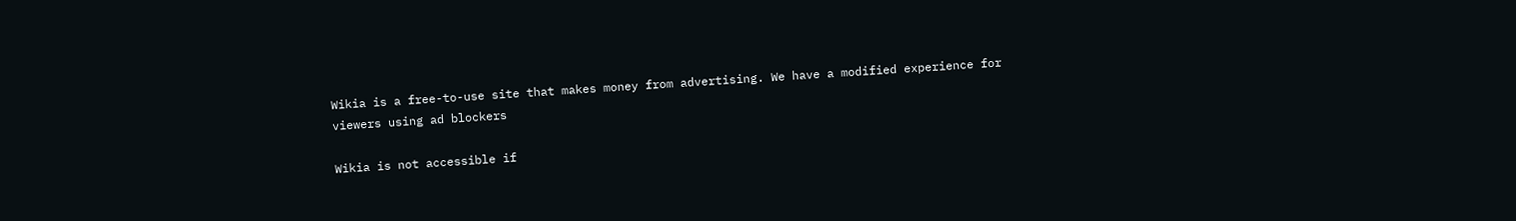Wikia is a free-to-use site that makes money from advertising. We have a modified experience for viewers using ad blockers

Wikia is not accessible if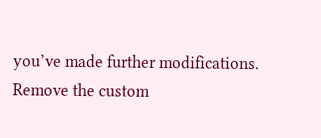you’ve made further modifications. Remove the custom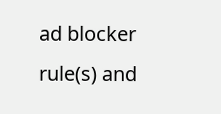ad blocker rule(s) and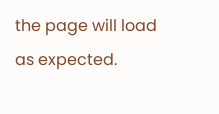the page will load as expected.